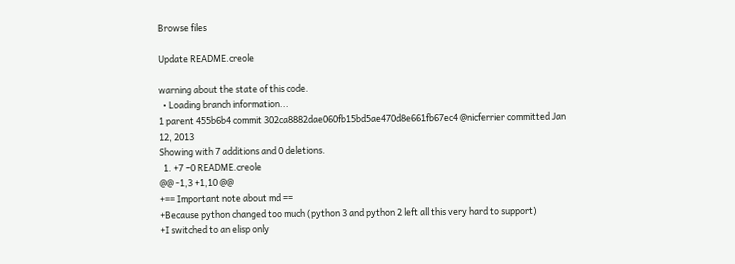Browse files

Update README.creole

warning about the state of this code.
  • Loading branch information...
1 parent 455b6b4 commit 302ca8882dae060fb15bd5ae470d8e661fb67ec4 @nicferrier committed Jan 12, 2013
Showing with 7 additions and 0 deletions.
  1. +7 −0 README.creole
@@ -1,3 +1,10 @@
+== Important note about md ==
+Because python changed too much (python 3 and python 2 left all this very hard to support)
+I switched to an elisp only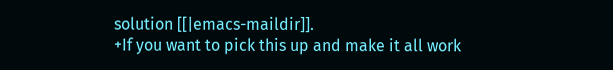solution [[|emacs-maildir]].
+If you want to pick this up and make it all work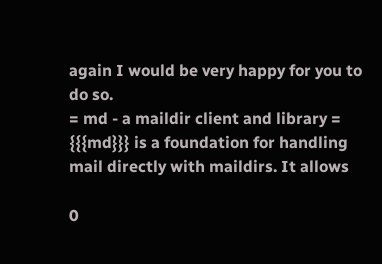again I would be very happy for you to do so.
= md - a maildir client and library =
{{{md}}} is a foundation for handling mail directly with maildirs. It allows

0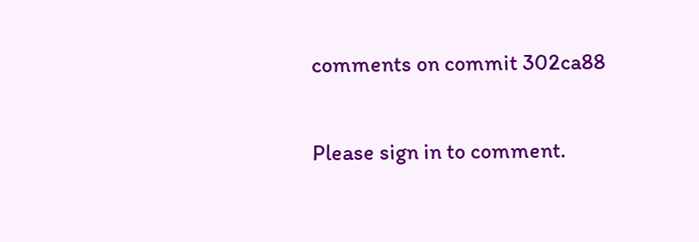comments on commit 302ca88

Please sign in to comment.